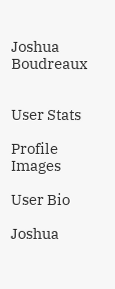Joshua Boudreaux


User Stats

Profile Images

User Bio

Joshua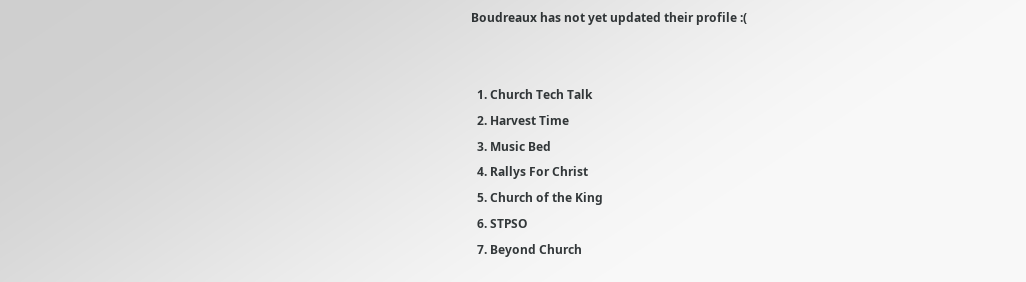Boudreaux has not yet updated their profile :(


  1. Church Tech Talk
  2. Harvest Time
  3. Music Bed
  4. Rallys For Christ
  5. Church of the King
  6. STPSO
  7. Beyond Church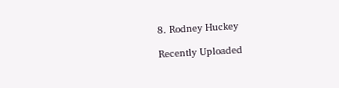8. Rodney Huckey

Recently Uploaded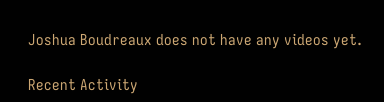Joshua Boudreaux does not have any videos yet.

Recent Activity